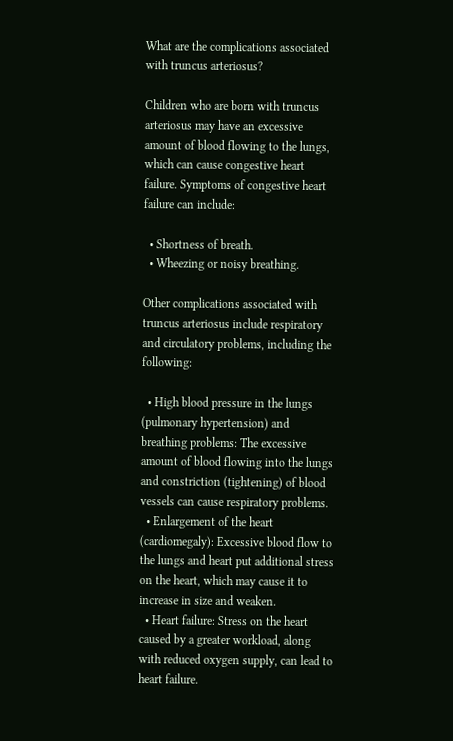What are the complications associated with truncus arteriosus?

Children who are born with truncus arteriosus may have an excessive amount of blood flowing to the lungs, which can cause congestive heart failure. Symptoms of congestive heart failure can include:

  • Shortness of breath.
  • Wheezing or noisy breathing.

Other complications associated with truncus arteriosus include respiratory and circulatory problems, including the following:

  • High blood pressure in the lungs (pulmonary hypertension) and breathing problems: The excessive amount of blood flowing into the lungs and constriction (tightening) of blood vessels can cause respiratory problems.
  • Enlargement of the heart (cardiomegaly): Excessive blood flow to the lungs and heart put additional stress on the heart, which may cause it to increase in size and weaken.
  • Heart failure: Stress on the heart caused by a greater workload, along with reduced oxygen supply, can lead to heart failure.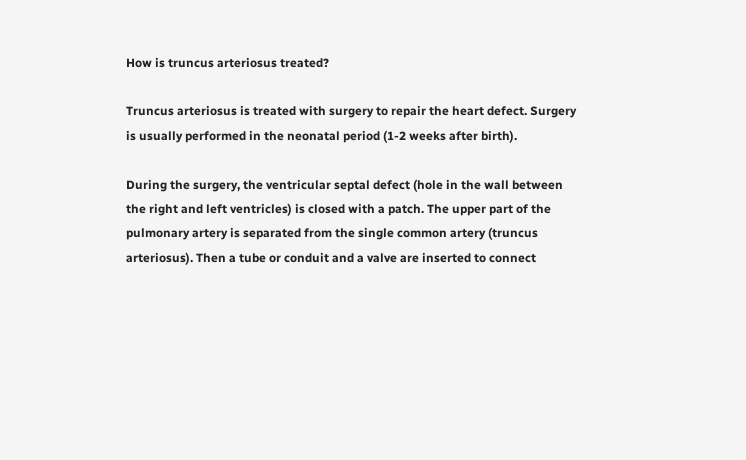How is truncus arteriosus treated?

Truncus arteriosus is treated with surgery to repair the heart defect. Surgery is usually performed in the neonatal period (1-2 weeks after birth).

During the surgery, the ventricular septal defect (hole in the wall between the right and left ventricles) is closed with a patch. The upper part of the pulmonary artery is separated from the single common artery (truncus arteriosus). Then a tube or conduit and a valve are inserted to connect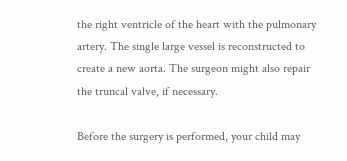the right ventricle of the heart with the pulmonary artery. The single large vessel is reconstructed to create a new aorta. The surgeon might also repair the truncal valve, if necessary.

Before the surgery is performed, your child may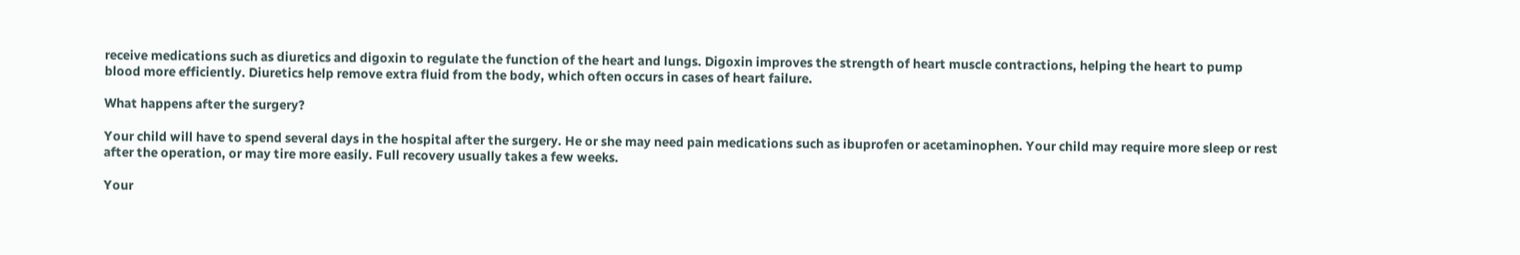receive medications such as diuretics and digoxin to regulate the function of the heart and lungs. Digoxin improves the strength of heart muscle contractions, helping the heart to pump blood more efficiently. Diuretics help remove extra fluid from the body, which often occurs in cases of heart failure.

What happens after the surgery?

Your child will have to spend several days in the hospital after the surgery. He or she may need pain medications such as ibuprofen or acetaminophen. Your child may require more sleep or rest after the operation, or may tire more easily. Full recovery usually takes a few weeks.

Your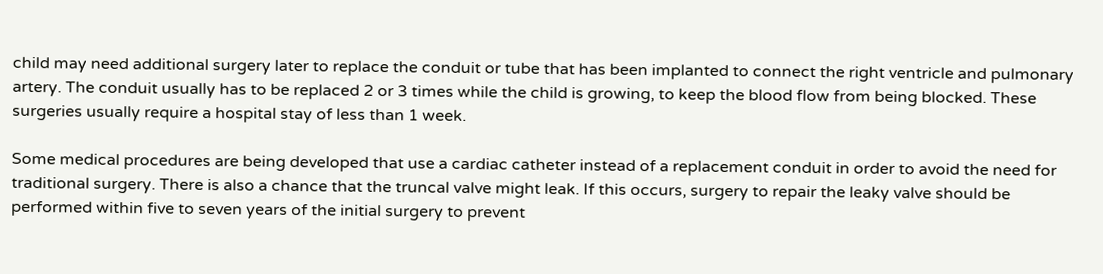child may need additional surgery later to replace the conduit or tube that has been implanted to connect the right ventricle and pulmonary artery. The conduit usually has to be replaced 2 or 3 times while the child is growing, to keep the blood flow from being blocked. These surgeries usually require a hospital stay of less than 1 week.

Some medical procedures are being developed that use a cardiac catheter instead of a replacement conduit in order to avoid the need for traditional surgery. There is also a chance that the truncal valve might leak. If this occurs, surgery to repair the leaky valve should be performed within five to seven years of the initial surgery to prevent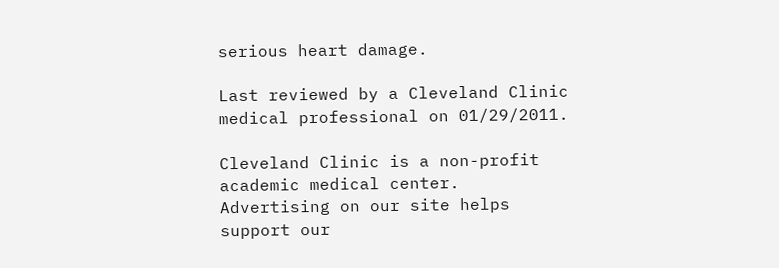serious heart damage.

Last reviewed by a Cleveland Clinic medical professional on 01/29/2011.

Cleveland Clinic is a non-profit academic medical center. Advertising on our site helps support our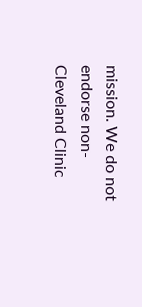mission. We do not endorse non-Cleveland Clinic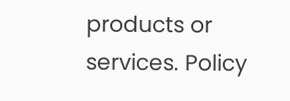products or services. Policy